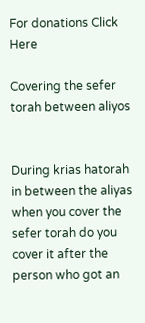For donations Click Here

Covering the sefer torah between aliyos


During krias hatorah in between the aliyas when you cover the sefer torah do you cover it after the person who got an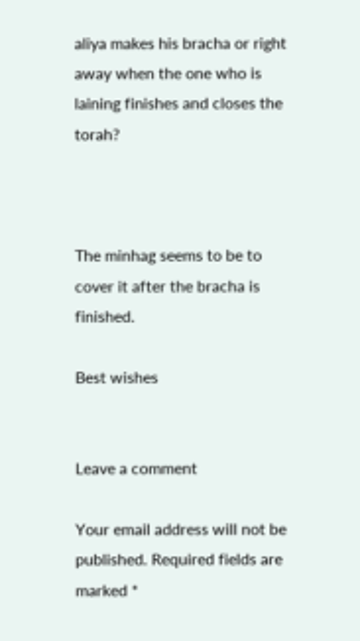aliya makes his bracha or right away when the one who is laining finishes and closes the torah?



The minhag seems to be to cover it after the bracha is finished.

Best wishes


Leave a comment

Your email address will not be published. Required fields are marked *